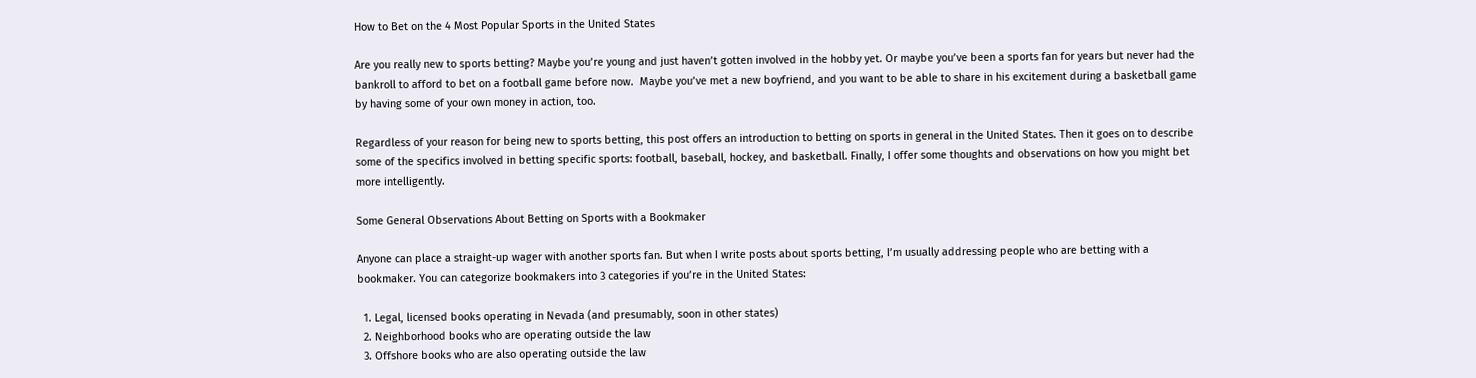How to Bet on the 4 Most Popular Sports in the United States

Are you really new to sports betting? Maybe you’re young and just haven’t gotten involved in the hobby yet. Or maybe you’ve been a sports fan for years but never had the bankroll to afford to bet on a football game before now.  Maybe you’ve met a new boyfriend, and you want to be able to share in his excitement during a basketball game by having some of your own money in action, too.

Regardless of your reason for being new to sports betting, this post offers an introduction to betting on sports in general in the United States. Then it goes on to describe some of the specifics involved in betting specific sports: football, baseball, hockey, and basketball. Finally, I offer some thoughts and observations on how you might bet more intelligently.

Some General Observations About Betting on Sports with a Bookmaker

Anyone can place a straight-up wager with another sports fan. But when I write posts about sports betting, I’m usually addressing people who are betting with a bookmaker. You can categorize bookmakers into 3 categories if you’re in the United States:

  1. Legal, licensed books operating in Nevada (and presumably, soon in other states)
  2. Neighborhood books who are operating outside the law
  3. Offshore books who are also operating outside the law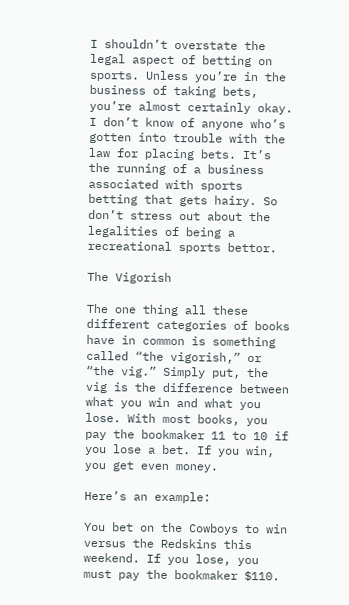I shouldn’t overstate the legal aspect of betting on sports. Unless you’re in the business of taking bets, you’re almost certainly okay. I don’t know of anyone who’s gotten into trouble with the law for placing bets. It’s the running of a business associated with sports betting that gets hairy. So don’t stress out about the legalities of being a recreational sports bettor.

The Vigorish

The one thing all these different categories of books have in common is something called “the vigorish,” or “the vig.” Simply put, the vig is the difference between what you win and what you lose. With most books, you pay the bookmaker 11 to 10 if you lose a bet. If you win, you get even money.

Here’s an example:

You bet on the Cowboys to win versus the Redskins this weekend. If you lose, you must pay the bookmaker $110.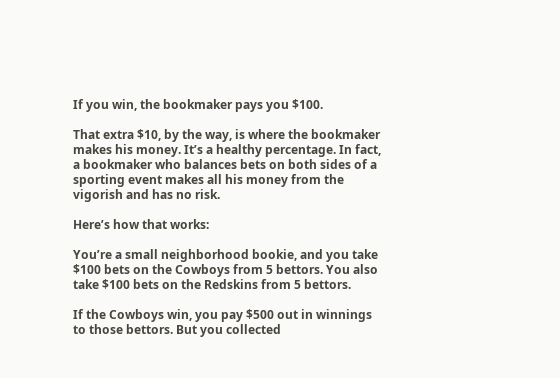If you win, the bookmaker pays you $100.

That extra $10, by the way, is where the bookmaker makes his money. It’s a healthy percentage. In fact, a bookmaker who balances bets on both sides of a sporting event makes all his money from the vigorish and has no risk.

Here’s how that works:

You’re a small neighborhood bookie, and you take $100 bets on the Cowboys from 5 bettors. You also take $100 bets on the Redskins from 5 bettors.

If the Cowboys win, you pay $500 out in winnings to those bettors. But you collected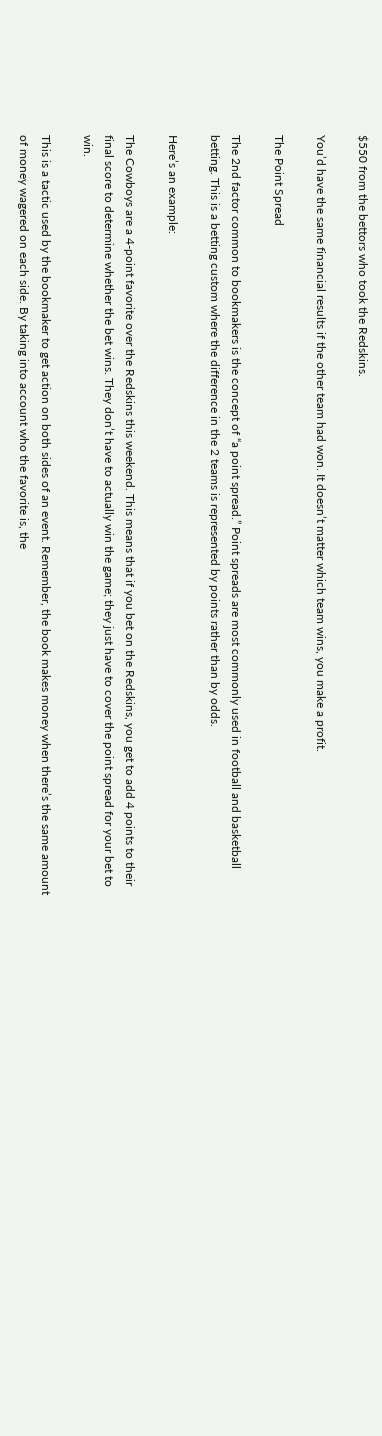$550 from the bettors who took the Redskins.

You’d have the same financial results if the other team had won. It doesn’t matter which team wins, you make a profit.

The Point Spread

The 2nd factor common to bookmakers is the concept of “a point spread.” Point spreads are most commonly used in football and basketball betting. This is a betting custom where the difference in the 2 teams is represented by points rather than by odds.

Here’s an example:

The Cowboys are a 4-point favorite over the Redskins this weekend. This means that if you bet on the Redskins, you get to add 4 points to their final score to determine whether the bet wins. They don’t have to actually win the game; they just have to cover the point spread for your bet to win.

This is a tactic used by the bookmaker to get action on both sides of an event. Remember, the book makes money when there’s the same amount of money wagered on each side. By taking into account who the favorite is, the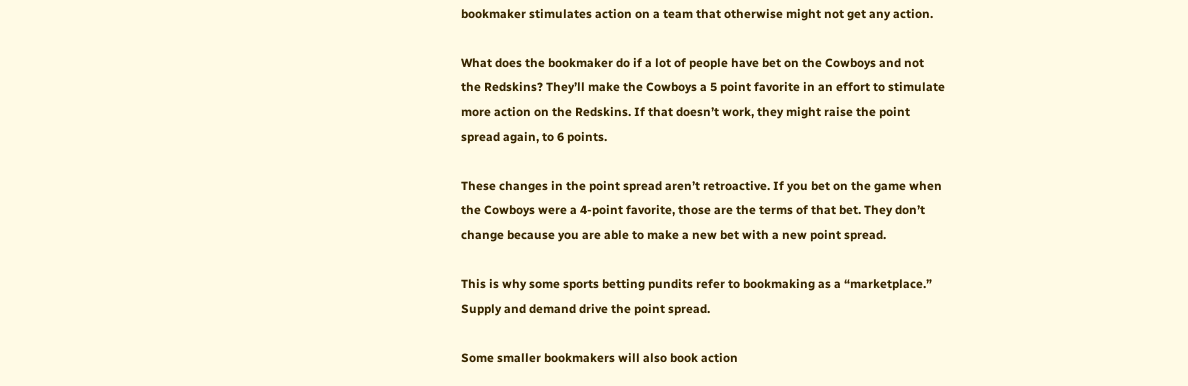bookmaker stimulates action on a team that otherwise might not get any action.

What does the bookmaker do if a lot of people have bet on the Cowboys and not the Redskins? They’ll make the Cowboys a 5 point favorite in an effort to stimulate more action on the Redskins. If that doesn’t work, they might raise the point spread again, to 6 points.

These changes in the point spread aren’t retroactive. If you bet on the game when the Cowboys were a 4-point favorite, those are the terms of that bet. They don’t change because you are able to make a new bet with a new point spread.

This is why some sports betting pundits refer to bookmaking as a “marketplace.” Supply and demand drive the point spread.

Some smaller bookmakers will also book action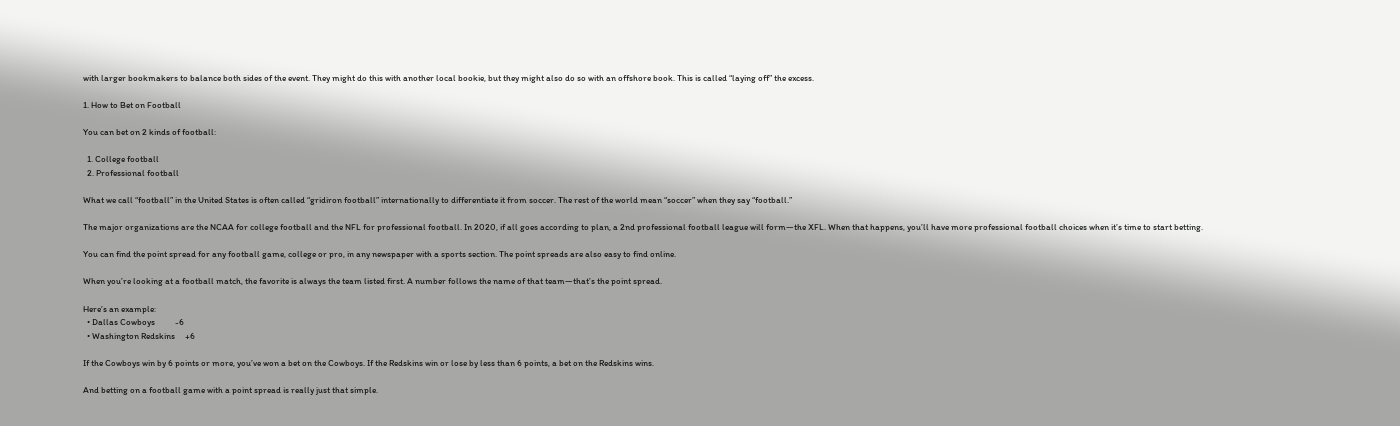with larger bookmakers to balance both sides of the event. They might do this with another local bookie, but they might also do so with an offshore book. This is called “laying off” the excess.

1. How to Bet on Football

You can bet on 2 kinds of football:

  1. College football
  2. Professional football

What we call “football” in the United States is often called “gridiron football” internationally to differentiate it from soccer. The rest of the world mean “soccer” when they say “football.”

The major organizations are the NCAA for college football and the NFL for professional football. In 2020, if all goes according to plan, a 2nd professional football league will form—the XFL. When that happens, you’ll have more professional football choices when it’s time to start betting.

You can find the point spread for any football game, college or pro, in any newspaper with a sports section. The point spreads are also easy to find online.

When you’re looking at a football match, the favorite is always the team listed first. A number follows the name of that team—that’s the point spread.

Here’s an example:
  • Dallas Cowboys          -6
  • Washington Redskins     +6

If the Cowboys win by 6 points or more, you’ve won a bet on the Cowboys. If the Redskins win or lose by less than 6 points, a bet on the Redskins wins.

And betting on a football game with a point spread is really just that simple.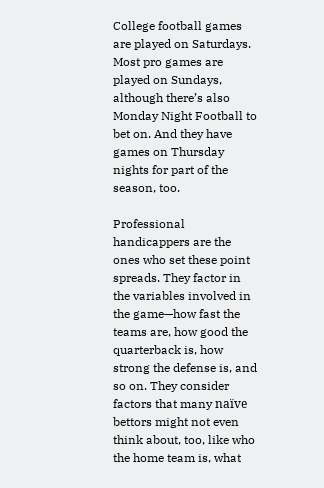College football games are played on Saturdays. Most pro games are played on Sundays, although there’s also Monday Night Football to bet on. And they have games on Thursday nights for part of the season, too.

Professional handicappers are the ones who set these point spreads. They factor in the variables involved in the game—how fast the teams are, how good the quarterback is, how strong the defense is, and so on. They consider factors that many naïve bettors might not even think about, too, like who the home team is, what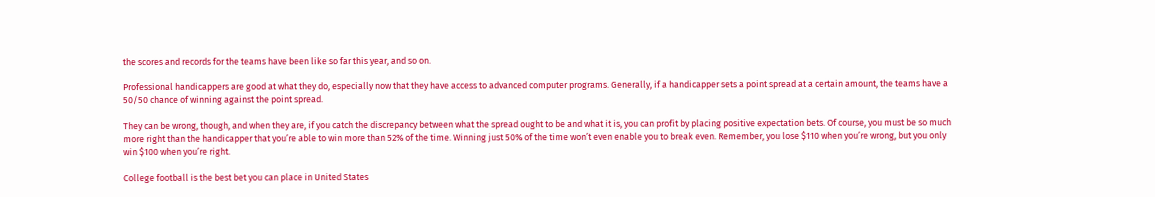the scores and records for the teams have been like so far this year, and so on.

Professional handicappers are good at what they do, especially now that they have access to advanced computer programs. Generally, if a handicapper sets a point spread at a certain amount, the teams have a 50/50 chance of winning against the point spread.

They can be wrong, though, and when they are, if you catch the discrepancy between what the spread ought to be and what it is, you can profit by placing positive expectation bets. Of course, you must be so much more right than the handicapper that you’re able to win more than 52% of the time. Winning just 50% of the time won’t even enable you to break even. Remember, you lose $110 when you’re wrong, but you only win $100 when you’re right.

College football is the best bet you can place in United States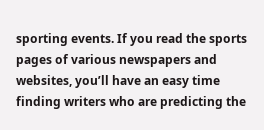sporting events. If you read the sports pages of various newspapers and websites, you’ll have an easy time finding writers who are predicting the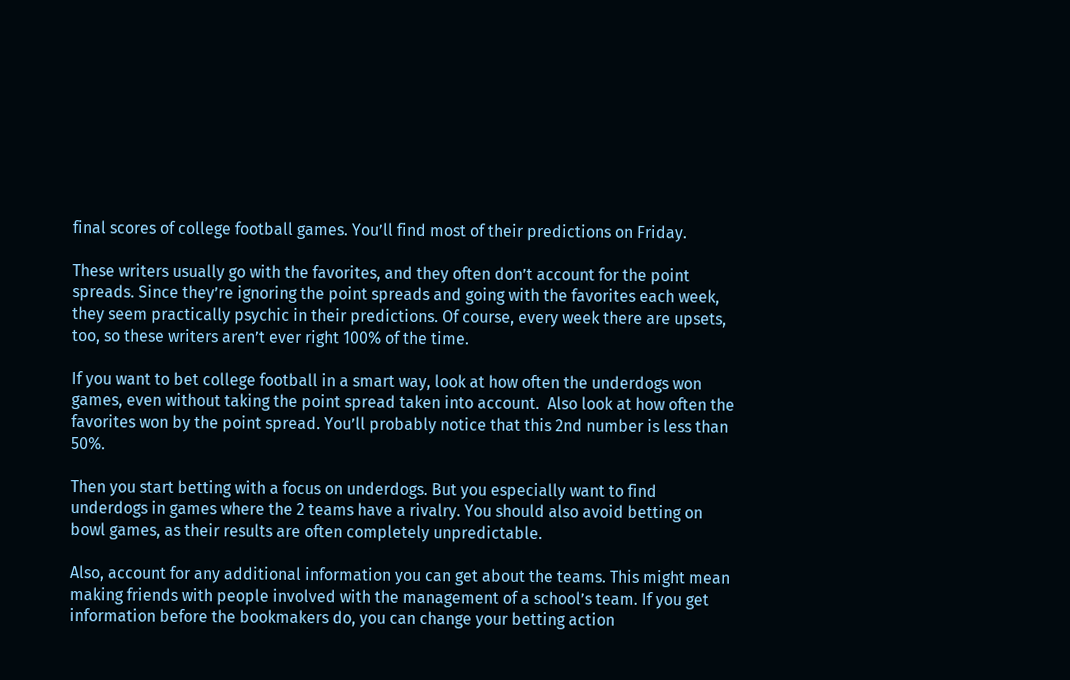final scores of college football games. You’ll find most of their predictions on Friday.

These writers usually go with the favorites, and they often don’t account for the point spreads. Since they’re ignoring the point spreads and going with the favorites each week, they seem practically psychic in their predictions. Of course, every week there are upsets, too, so these writers aren’t ever right 100% of the time.

If you want to bet college football in a smart way, look at how often the underdogs won games, even without taking the point spread taken into account.  Also look at how often the favorites won by the point spread. You’ll probably notice that this 2nd number is less than 50%.

Then you start betting with a focus on underdogs. But you especially want to find underdogs in games where the 2 teams have a rivalry. You should also avoid betting on bowl games, as their results are often completely unpredictable.

Also, account for any additional information you can get about the teams. This might mean making friends with people involved with the management of a school’s team. If you get information before the bookmakers do, you can change your betting action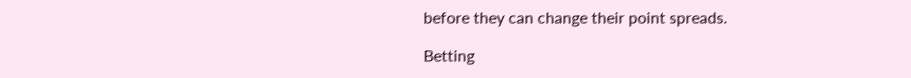before they can change their point spreads.

Betting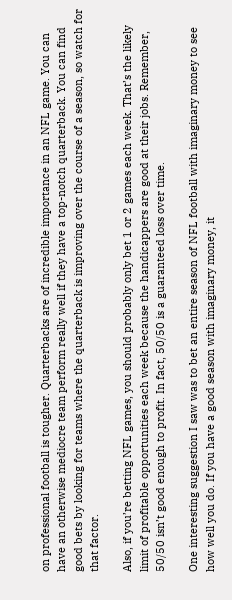on professional football is tougher. Quarterbacks are of incredible importance in an NFL game. You can have an otherwise mediocre team perform really well if they have a top-notch quarterback. You can find good bets by looking for teams where the quarterback is improving over the course of a season, so watch for that factor.

Also, if you’re betting NFL games, you should probably only bet 1 or 2 games each week. That’s the likely limit of profitable opportunities each week because the handicappers are good at their jobs. Remember, 50/50 isn’t good enough to profit. In fact, 50/50 is a guaranteed loss over time.

One interesting suggestion I saw was to bet an entire season of NFL football with imaginary money to see how well you do. If you have a good season with imaginary money, it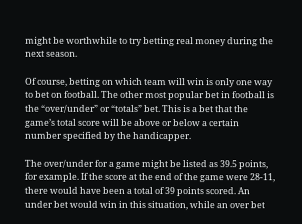might be worthwhile to try betting real money during the next season.

Of course, betting on which team will win is only one way to bet on football. The other most popular bet in football is the “over/under” or “totals” bet. This is a bet that the game’s total score will be above or below a certain number specified by the handicapper.

The over/under for a game might be listed as 39.5 points, for example. If the score at the end of the game were 28-11, there would have been a total of 39 points scored. An under bet would win in this situation, while an over bet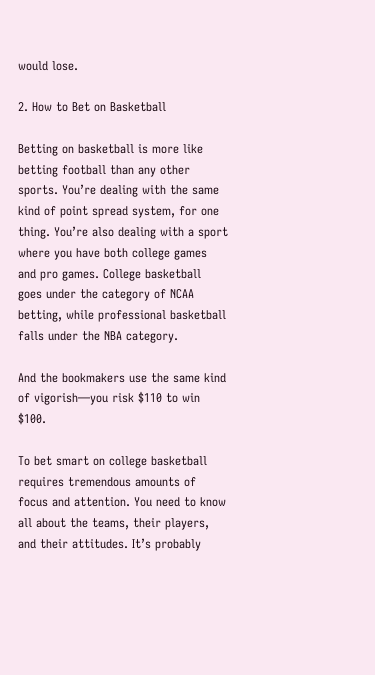would lose.

2. How to Bet on Basketball

Betting on basketball is more like betting football than any other sports. You’re dealing with the same kind of point spread system, for one thing. You’re also dealing with a sport where you have both college games and pro games. College basketball goes under the category of NCAA betting, while professional basketball falls under the NBA category.

And the bookmakers use the same kind of vigorish—you risk $110 to win $100.

To bet smart on college basketball requires tremendous amounts of focus and attention. You need to know all about the teams, their players, and their attitudes. It’s probably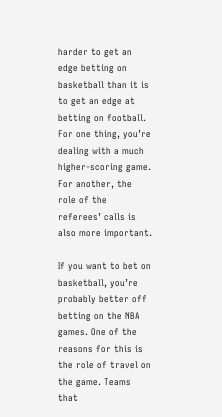harder to get an edge betting on basketball than it is to get an edge at betting on football. For one thing, you’re dealing with a much higher-scoring game. For another, the role of the referees’ calls is also more important.

If you want to bet on basketball, you’re probably better off betting on the NBA games. One of the reasons for this is the role of travel on the game. Teams that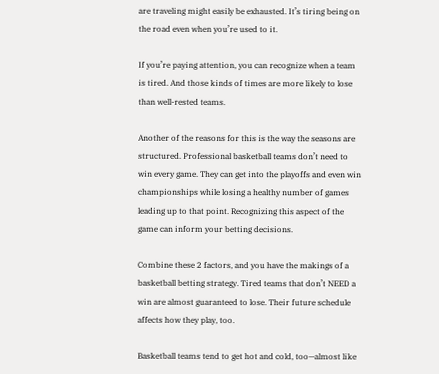are traveling might easily be exhausted. It’s tiring being on the road even when you’re used to it.

If you’re paying attention, you can recognize when a team is tired. And those kinds of times are more likely to lose than well-rested teams.

Another of the reasons for this is the way the seasons are structured. Professional basketball teams don’t need to win every game. They can get into the playoffs and even win championships while losing a healthy number of games leading up to that point. Recognizing this aspect of the game can inform your betting decisions.

Combine these 2 factors, and you have the makings of a basketball betting strategy. Tired teams that don’t NEED a win are almost guaranteed to lose. Their future schedule affects how they play, too.

Basketball teams tend to get hot and cold, too—almost like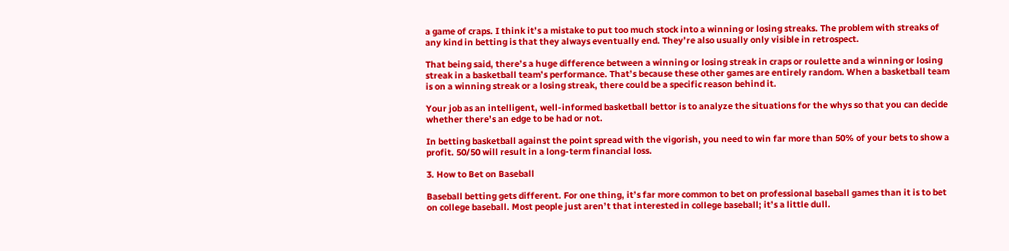a game of craps. I think it’s a mistake to put too much stock into a winning or losing streaks. The problem with streaks of any kind in betting is that they always eventually end. They’re also usually only visible in retrospect.

That being said, there’s a huge difference between a winning or losing streak in craps or roulette and a winning or losing streak in a basketball team’s performance. That’s because these other games are entirely random. When a basketball team is on a winning streak or a losing streak, there could be a specific reason behind it.

Your job as an intelligent, well-informed basketball bettor is to analyze the situations for the whys so that you can decide whether there’s an edge to be had or not.

In betting basketball against the point spread with the vigorish, you need to win far more than 50% of your bets to show a profit. 50/50 will result in a long-term financial loss.

3. How to Bet on Baseball

Baseball betting gets different. For one thing, it’s far more common to bet on professional baseball games than it is to bet on college baseball. Most people just aren’t that interested in college baseball; it’s a little dull.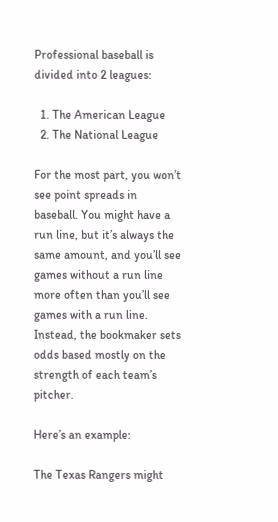Professional baseball is divided into 2 leagues:

  1. The American League
  2. The National League

For the most part, you won’t see point spreads in baseball. You might have a run line, but it’s always the same amount, and you’ll see games without a run line more often than you’ll see games with a run line. Instead, the bookmaker sets odds based mostly on the strength of each team’s pitcher.

Here’s an example:

The Texas Rangers might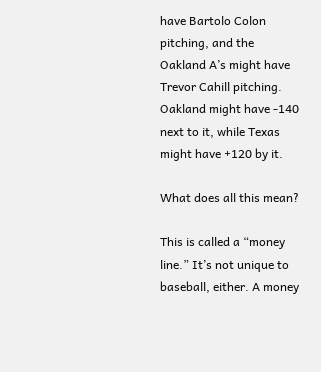have Bartolo Colon pitching, and the Oakland A’s might have Trevor Cahill pitching. Oakland might have -140 next to it, while Texas might have +120 by it.

What does all this mean?

This is called a “money line.” It’s not unique to baseball, either. A money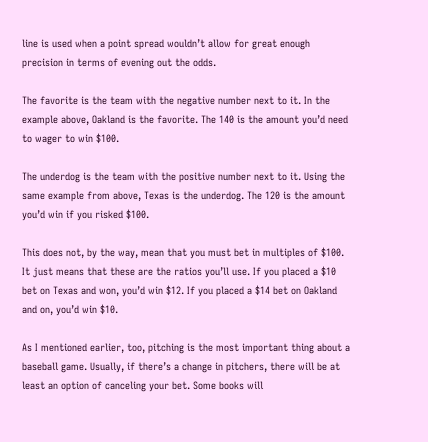line is used when a point spread wouldn’t allow for great enough precision in terms of evening out the odds.

The favorite is the team with the negative number next to it. In the example above, Oakland is the favorite. The 140 is the amount you’d need to wager to win $100.

The underdog is the team with the positive number next to it. Using the same example from above, Texas is the underdog. The 120 is the amount you’d win if you risked $100.

This does not, by the way, mean that you must bet in multiples of $100. It just means that these are the ratios you’ll use. If you placed a $10 bet on Texas and won, you’d win $12. If you placed a $14 bet on Oakland and on, you’d win $10.

As I mentioned earlier, too, pitching is the most important thing about a baseball game. Usually, if there’s a change in pitchers, there will be at least an option of canceling your bet. Some books will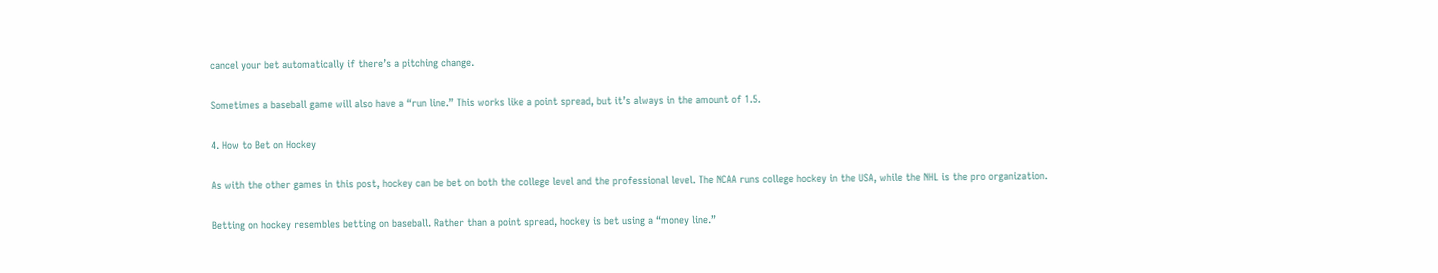cancel your bet automatically if there’s a pitching change.

Sometimes a baseball game will also have a “run line.” This works like a point spread, but it’s always in the amount of 1.5.

4. How to Bet on Hockey

As with the other games in this post, hockey can be bet on both the college level and the professional level. The NCAA runs college hockey in the USA, while the NHL is the pro organization.

Betting on hockey resembles betting on baseball. Rather than a point spread, hockey is bet using a “money line.”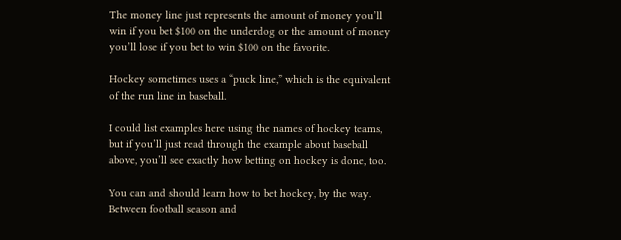The money line just represents the amount of money you’ll win if you bet $100 on the underdog or the amount of money you’ll lose if you bet to win $100 on the favorite.

Hockey sometimes uses a “puck line,” which is the equivalent of the run line in baseball.

I could list examples here using the names of hockey teams, but if you’ll just read through the example about baseball above, you’ll see exactly how betting on hockey is done, too.

You can and should learn how to bet hockey, by the way. Between football season and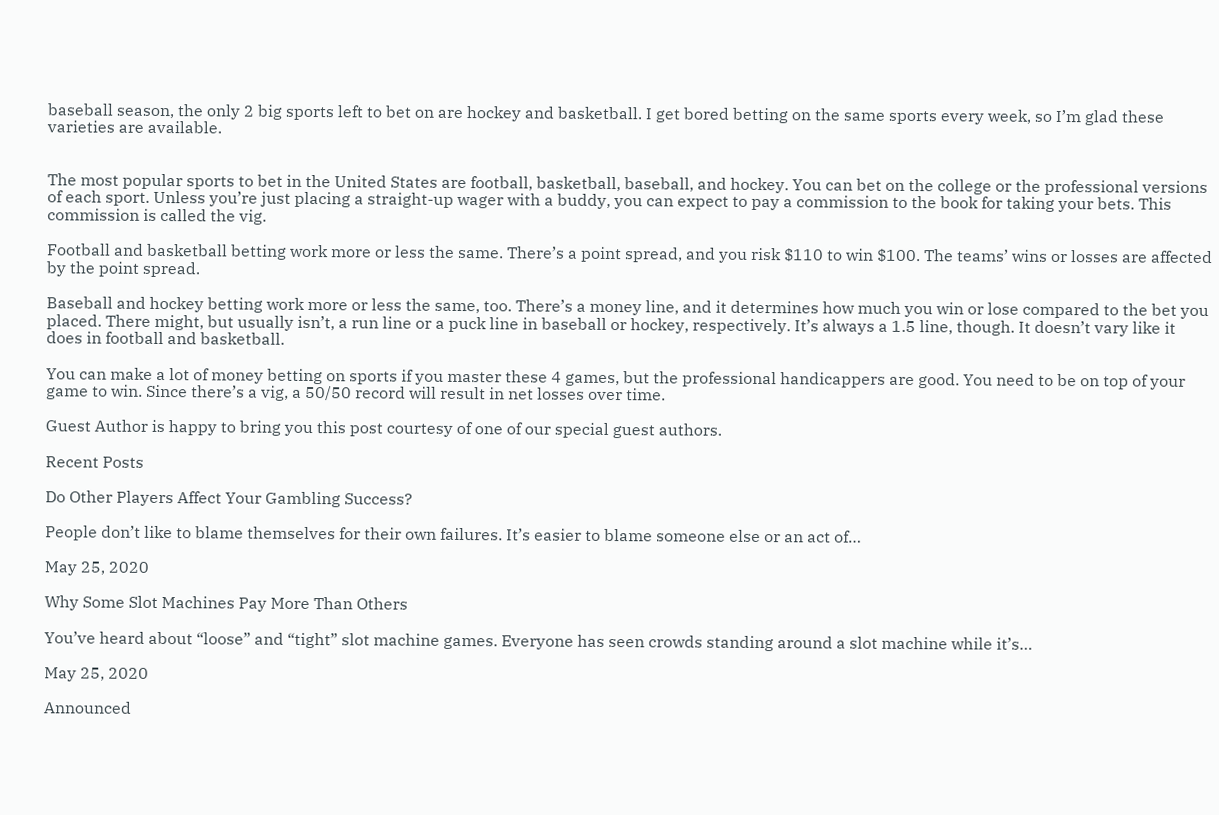baseball season, the only 2 big sports left to bet on are hockey and basketball. I get bored betting on the same sports every week, so I’m glad these varieties are available.


The most popular sports to bet in the United States are football, basketball, baseball, and hockey. You can bet on the college or the professional versions of each sport. Unless you’re just placing a straight-up wager with a buddy, you can expect to pay a commission to the book for taking your bets. This commission is called the vig.

Football and basketball betting work more or less the same. There’s a point spread, and you risk $110 to win $100. The teams’ wins or losses are affected by the point spread.

Baseball and hockey betting work more or less the same, too. There’s a money line, and it determines how much you win or lose compared to the bet you placed. There might, but usually isn’t, a run line or a puck line in baseball or hockey, respectively. It’s always a 1.5 line, though. It doesn’t vary like it does in football and basketball.

You can make a lot of money betting on sports if you master these 4 games, but the professional handicappers are good. You need to be on top of your game to win. Since there’s a vig, a 50/50 record will result in net losses over time.

Guest Author is happy to bring you this post courtesy of one of our special guest authors.

Recent Posts

Do Other Players Affect Your Gambling Success?

People don’t like to blame themselves for their own failures. It’s easier to blame someone else or an act of…

May 25, 2020

Why Some Slot Machines Pay More Than Others

You’ve heard about “loose” and “tight” slot machine games. Everyone has seen crowds standing around a slot machine while it’s…

May 25, 2020

Announced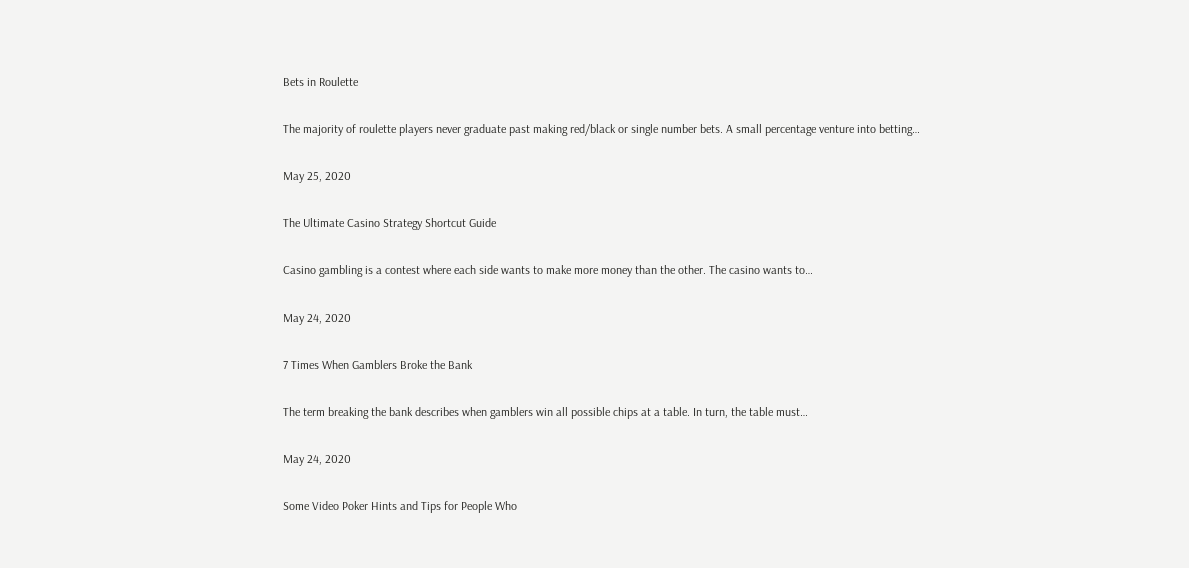Bets in Roulette

The majority of roulette players never graduate past making red/black or single number bets. A small percentage venture into betting…

May 25, 2020

The Ultimate Casino Strategy Shortcut Guide

Casino gambling is a contest where each side wants to make more money than the other. The casino wants to…

May 24, 2020

7 Times When Gamblers Broke the Bank

The term breaking the bank describes when gamblers win all possible chips at a table. In turn, the table must…

May 24, 2020

Some Video Poker Hints and Tips for People Who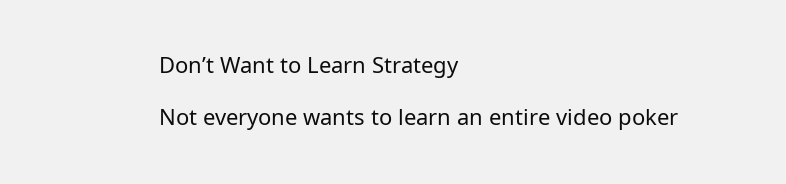Don’t Want to Learn Strategy

Not everyone wants to learn an entire video poker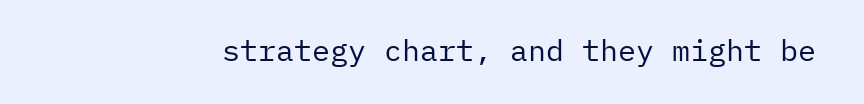strategy chart, and they might be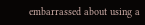embarrassed about using a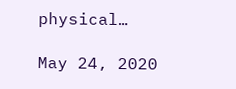physical…

May 24, 2020